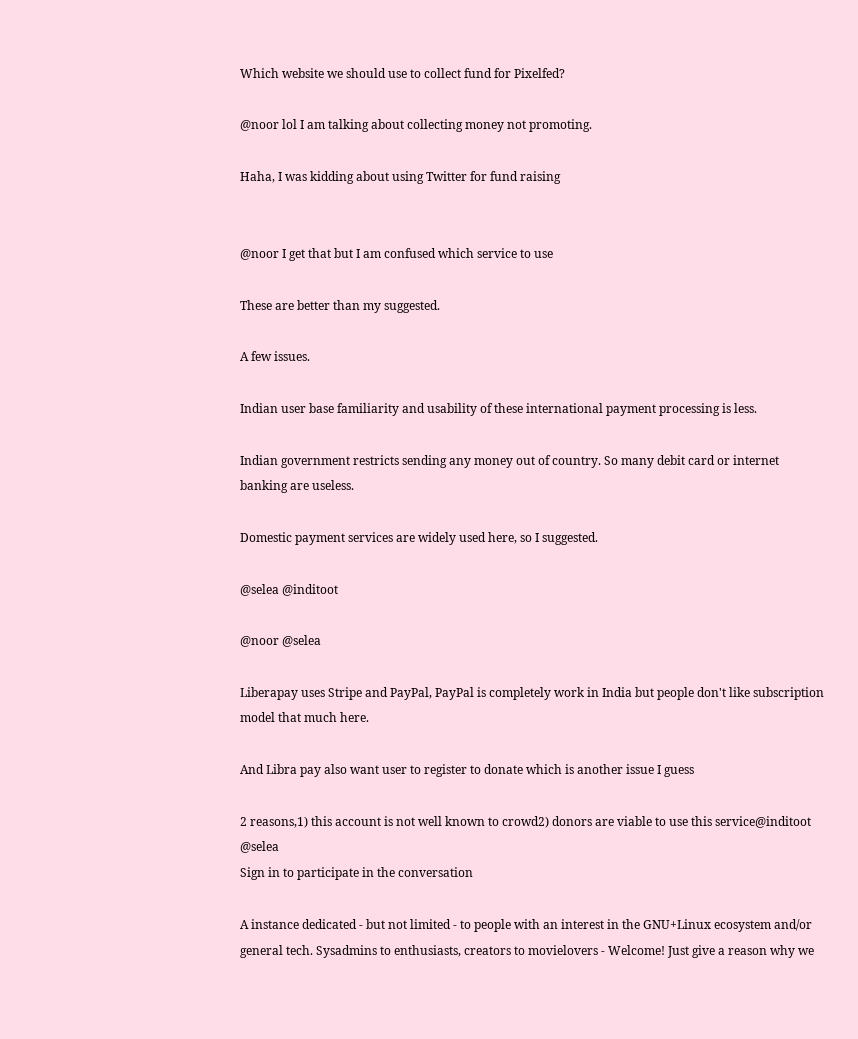Which website we should use to collect fund for Pixelfed?

@noor lol I am talking about collecting money not promoting.

Haha, I was kidding about using Twitter for fund raising


@noor I get that but I am confused which service to use

These are better than my suggested.

A few issues.

Indian user base familiarity and usability of these international payment processing is less.

Indian government restricts sending any money out of country. So many debit card or internet banking are useless.

Domestic payment services are widely used here, so I suggested.

@selea @inditoot

@noor @selea

Liberapay uses Stripe and PayPal, PayPal is completely work in India but people don't like subscription model that much here.

And Libra pay also want user to register to donate which is another issue I guess

2 reasons,1) this account is not well known to crowd2) donors are viable to use this service@inditoot @selea
Sign in to participate in the conversation

A instance dedicated - but not limited - to people with an interest in the GNU+Linux ecosystem and/or general tech. Sysadmins to enthusiasts, creators to movielovers - Welcome! Just give a reason why we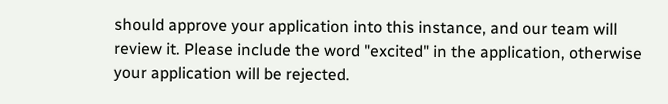should approve your application into this instance, and our team will review it. Please include the word "excited" in the application, otherwise your application will be rejected.